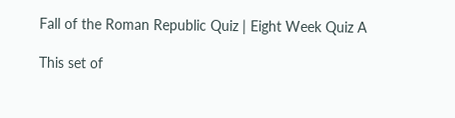Fall of the Roman Republic Quiz | Eight Week Quiz A

This set of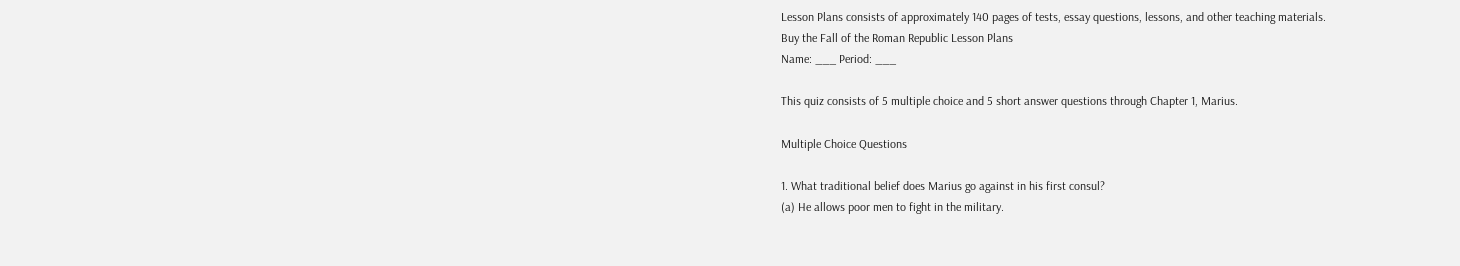Lesson Plans consists of approximately 140 pages of tests, essay questions, lessons, and other teaching materials.
Buy the Fall of the Roman Republic Lesson Plans
Name: ___ Period: ___

This quiz consists of 5 multiple choice and 5 short answer questions through Chapter 1, Marius.

Multiple Choice Questions

1. What traditional belief does Marius go against in his first consul?
(a) He allows poor men to fight in the military.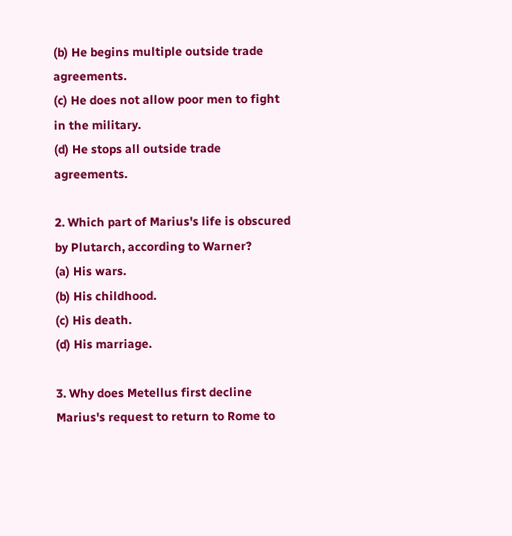(b) He begins multiple outside trade agreements.
(c) He does not allow poor men to fight in the military.
(d) He stops all outside trade agreements.

2. Which part of Marius's life is obscured by Plutarch, according to Warner?
(a) His wars.
(b) His childhood.
(c) His death.
(d) His marriage.

3. Why does Metellus first decline Marius's request to return to Rome to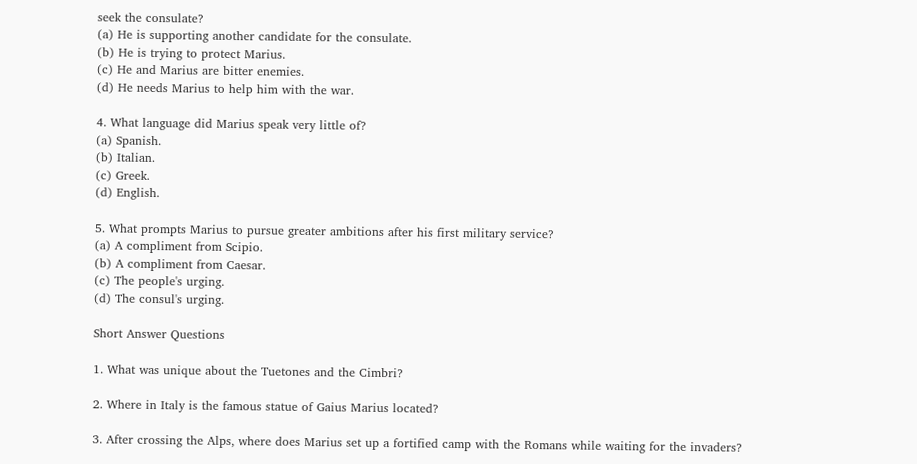seek the consulate?
(a) He is supporting another candidate for the consulate.
(b) He is trying to protect Marius.
(c) He and Marius are bitter enemies.
(d) He needs Marius to help him with the war.

4. What language did Marius speak very little of?
(a) Spanish.
(b) Italian.
(c) Greek.
(d) English.

5. What prompts Marius to pursue greater ambitions after his first military service?
(a) A compliment from Scipio.
(b) A compliment from Caesar.
(c) The people's urging.
(d) The consul's urging.

Short Answer Questions

1. What was unique about the Tuetones and the Cimbri?

2. Where in Italy is the famous statue of Gaius Marius located?

3. After crossing the Alps, where does Marius set up a fortified camp with the Romans while waiting for the invaders?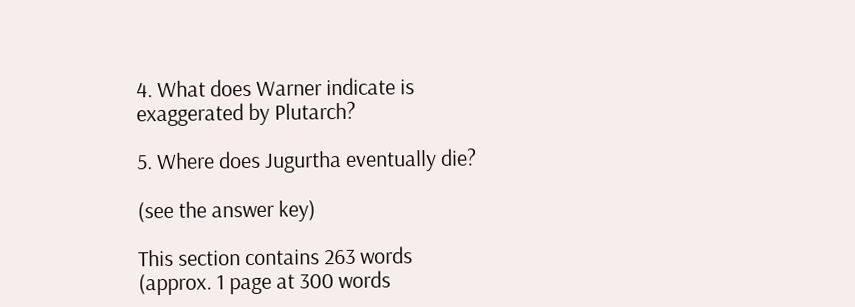4. What does Warner indicate is exaggerated by Plutarch?

5. Where does Jugurtha eventually die?

(see the answer key)

This section contains 263 words
(approx. 1 page at 300 words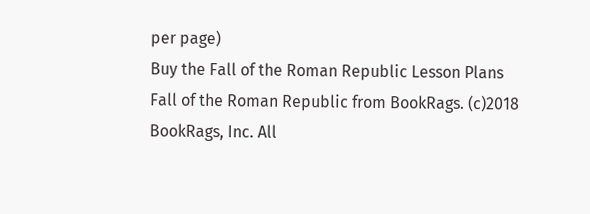per page)
Buy the Fall of the Roman Republic Lesson Plans
Fall of the Roman Republic from BookRags. (c)2018 BookRags, Inc. All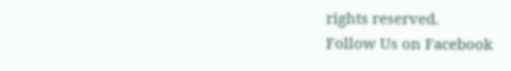rights reserved.
Follow Us on Facebook